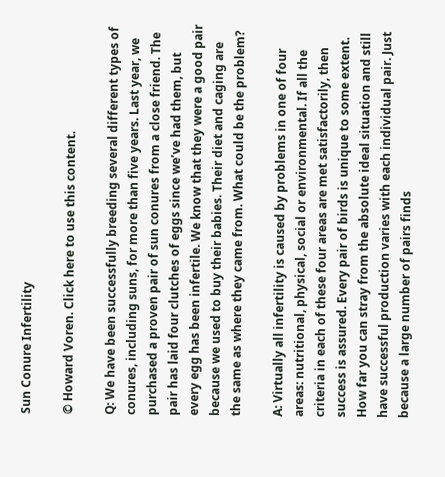Sun Conure Infertility

© Howard Voren. Click here to use this content.

Q: We have been successfully breeding several different types of conures, including suns, for more than five years. Last year, we purchased a proven pair of sun conures from a close friend. The pair has laid four clutches of eggs since we’ve had them, but every egg has been infertile. We know that they were a good pair because we used to buy their babies. Their diet and caging are the same as where they came from. What could be the problem?

A: Virtually all infertility is caused by problems in one of four areas: nutritional, physical, social or environmental. If all the criteria in each of these four areas are met satisfactorily, then success is assured. Every pair of birds is unique to some extent. How far you can stray from the absolute ideal situation and still have successful production varies with each individual pair. Just because a large number of pairs finds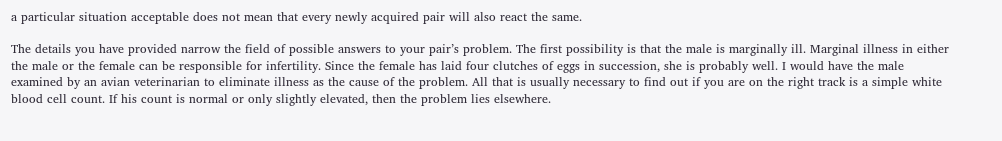a particular situation acceptable does not mean that every newly acquired pair will also react the same.

The details you have provided narrow the field of possible answers to your pair’s problem. The first possibility is that the male is marginally ill. Marginal illness in either the male or the female can be responsible for infertility. Since the female has laid four clutches of eggs in succession, she is probably well. I would have the male examined by an avian veterinarian to eliminate illness as the cause of the problem. All that is usually necessary to find out if you are on the right track is a simple white blood cell count. If his count is normal or only slightly elevated, then the problem lies elsewhere.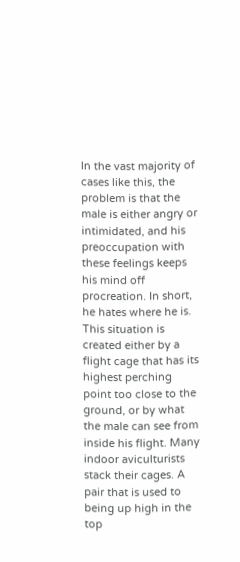In the vast majority of cases like this, the problem is that the male is either angry or intimidated, and his preoccupation with these feelings keeps his mind off procreation. In short, he hates where he is. This situation is created either by a flight cage that has its highest perching point too close to the ground, or by what the male can see from inside his flight. Many indoor aviculturists stack their cages. A pair that is used to being up high in the top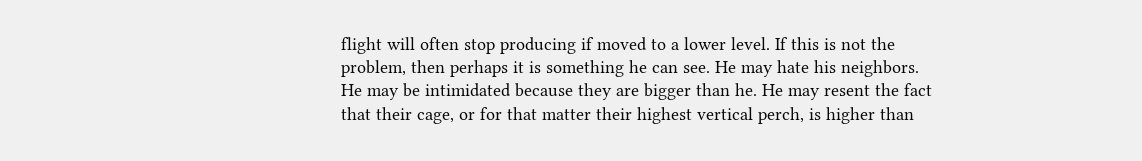flight will often stop producing if moved to a lower level. If this is not the problem, then perhaps it is something he can see. He may hate his neighbors. He may be intimidated because they are bigger than he. He may resent the fact that their cage, or for that matter their highest vertical perch, is higher than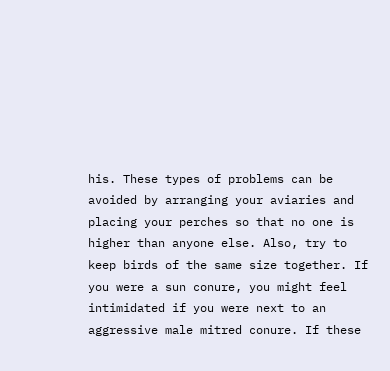his. These types of problems can be avoided by arranging your aviaries and placing your perches so that no one is higher than anyone else. Also, try to keep birds of the same size together. If you were a sun conure, you might feel intimidated if you were next to an aggressive male mitred conure. If these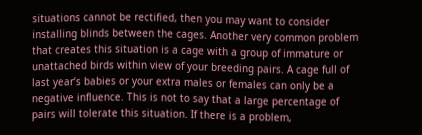situations cannot be rectified, then you may want to consider installing blinds between the cages. Another very common problem that creates this situation is a cage with a group of immature or unattached birds within view of your breeding pairs. A cage full of last year’s babies or your extra males or females can only be a negative influence. This is not to say that a large percentage of pairs will tolerate this situation. If there is a problem,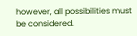however, all possibilities must be considered.